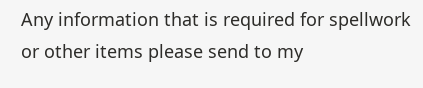Any information that is required for spellwork or other items please send to my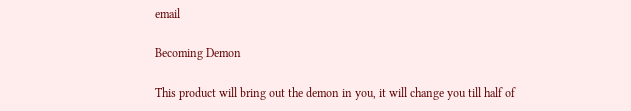email

Becoming Demon

This product will bring out the demon in you, it will change you till half of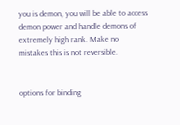you is demon, you will be able to access demon power and handle demons of extremely high rank. Make no mistakes this is not reversible.


options for binding